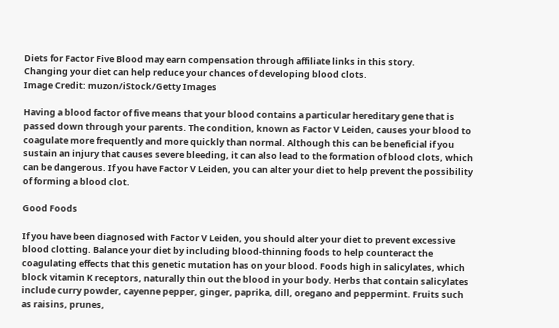Diets for Factor Five Blood may earn compensation through affiliate links in this story.
Changing your diet can help reduce your chances of developing blood clots.
Image Credit: muzon/iStock/Getty Images

Having a blood factor of five means that your blood contains a particular hereditary gene that is passed down through your parents. The condition, known as Factor V Leiden, causes your blood to coagulate more frequently and more quickly than normal. Although this can be beneficial if you sustain an injury that causes severe bleeding, it can also lead to the formation of blood clots, which can be dangerous. If you have Factor V Leiden, you can alter your diet to help prevent the possibility of forming a blood clot.

Good Foods

If you have been diagnosed with Factor V Leiden, you should alter your diet to prevent excessive blood clotting. Balance your diet by including blood-thinning foods to help counteract the coagulating effects that this genetic mutation has on your blood. Foods high in salicylates, which block vitamin K receptors, naturally thin out the blood in your body. Herbs that contain salicylates include curry powder, cayenne pepper, ginger, paprika, dill, oregano and peppermint. Fruits such as raisins, prunes,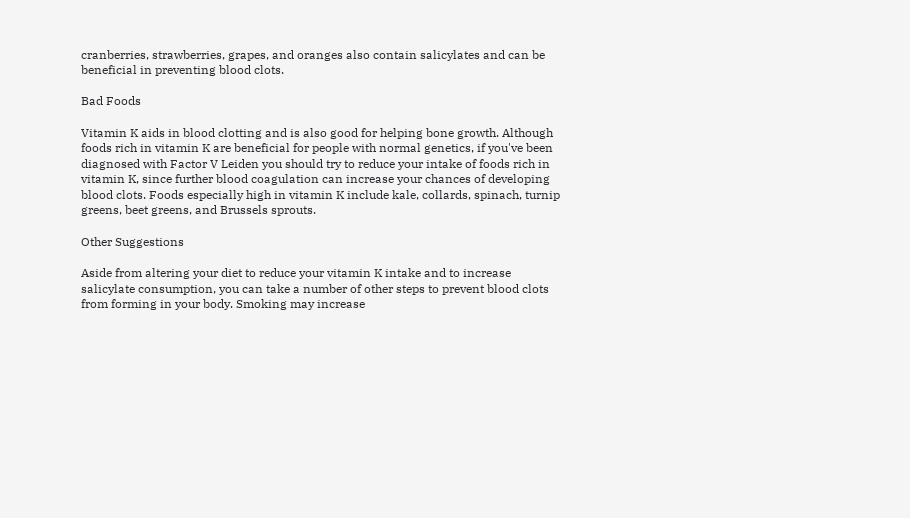cranberries, strawberries, grapes, and oranges also contain salicylates and can be beneficial in preventing blood clots.

Bad Foods

Vitamin K aids in blood clotting and is also good for helping bone growth. Although foods rich in vitamin K are beneficial for people with normal genetics, if you've been diagnosed with Factor V Leiden you should try to reduce your intake of foods rich in vitamin K, since further blood coagulation can increase your chances of developing blood clots. Foods especially high in vitamin K include kale, collards, spinach, turnip greens, beet greens, and Brussels sprouts.

Other Suggestions

Aside from altering your diet to reduce your vitamin K intake and to increase salicylate consumption, you can take a number of other steps to prevent blood clots from forming in your body. Smoking may increase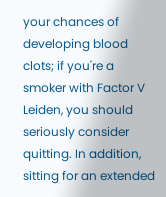your chances of developing blood clots; if you're a smoker with Factor V Leiden, you should seriously consider quitting. In addition, sitting for an extended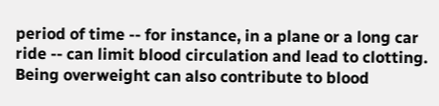period of time -- for instance, in a plane or a long car ride -- can limit blood circulation and lead to clotting. Being overweight can also contribute to blood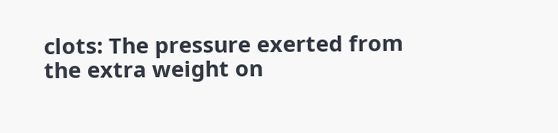clots: The pressure exerted from the extra weight on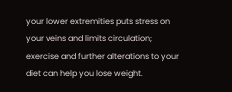your lower extremities puts stress on your veins and limits circulation; exercise and further alterations to your diet can help you lose weight.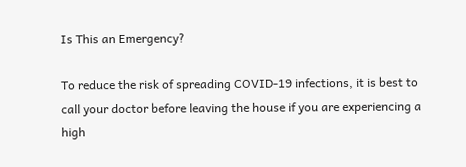Is This an Emergency?

To reduce the risk of spreading COVID-19 infections, it is best to call your doctor before leaving the house if you are experiencing a high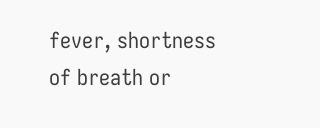fever, shortness of breath or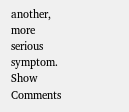another, more serious symptom.
Show Comments